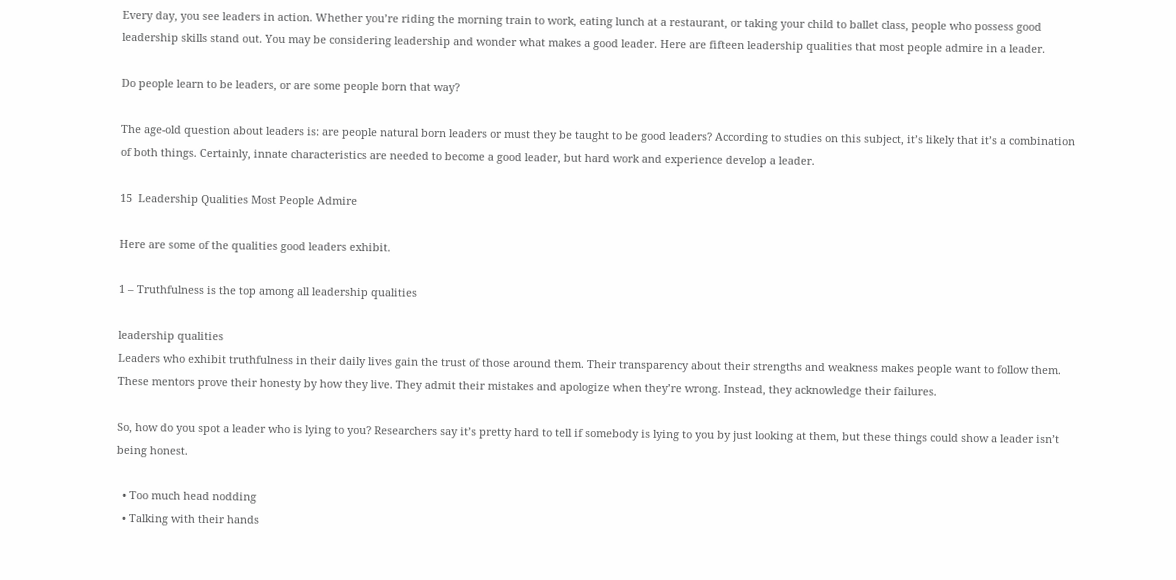Every day, you see leaders in action. Whether you’re riding the morning train to work, eating lunch at a restaurant, or taking your child to ballet class, people who possess good leadership skills stand out. You may be considering leadership and wonder what makes a good leader. Here are fifteen leadership qualities that most people admire in a leader.

Do people learn to be leaders, or are some people born that way?

The age-old question about leaders is: are people natural born leaders or must they be taught to be good leaders? According to studies on this subject, it’s likely that it’s a combination of both things. Certainly, innate characteristics are needed to become a good leader, but hard work and experience develop a leader.

15  Leadership Qualities Most People Admire

Here are some of the qualities good leaders exhibit.

1 – Truthfulness is the top among all leadership qualities

leadership qualities
Leaders who exhibit truthfulness in their daily lives gain the trust of those around them. Their transparency about their strengths and weakness makes people want to follow them. These mentors prove their honesty by how they live. They admit their mistakes and apologize when they’re wrong. Instead, they acknowledge their failures.

So, how do you spot a leader who is lying to you? Researchers say it’s pretty hard to tell if somebody is lying to you by just looking at them, but these things could show a leader isn’t being honest.

  • Too much head nodding
  • Talking with their hands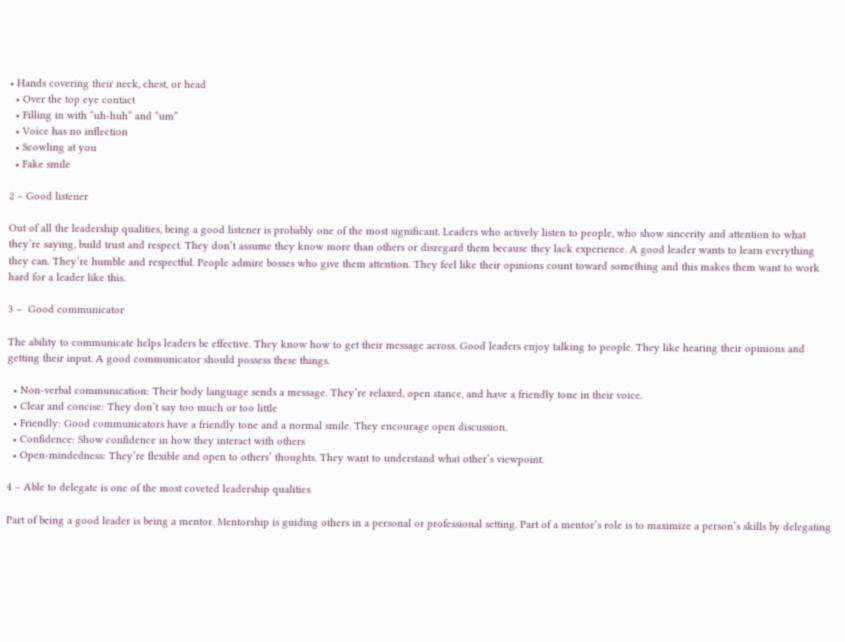• Hands covering their neck, chest, or head
  • Over the top eye contact
  • Filling in with “uh-huh” and “um”
  • Voice has no inflection
  • Scowling at you
  • Fake smile

2 – Good listener

Out of all the leadership qualities, being a good listener is probably one of the most significant. Leaders who actively listen to people, who show sincerity and attention to what they’re saying, build trust and respect. They don’t assume they know more than others or disregard them because they lack experience. A good leader wants to learn everything they can. They’re humble and respectful. People admire bosses who give them attention. They feel like their opinions count toward something and this makes them want to work hard for a leader like this.

3 –  Good communicator

The ability to communicate helps leaders be effective. They know how to get their message across. Good leaders enjoy talking to people. They like hearing their opinions and getting their input. A good communicator should possess these things.

  • Non-verbal communication: Their body language sends a message. They’re relaxed, open stance, and have a friendly tone in their voice.
  • Clear and concise: They don’t say too much or too little
  • Friendly: Good communicators have a friendly tone and a normal smile. They encourage open discussion.
  • Confidence: Show confidence in how they interact with others
  • Open-mindedness: They’re flexible and open to others’ thoughts. They want to understand what other’s viewpoint.

4 – Able to delegate is one of the most coveted leadership qualities

Part of being a good leader is being a mentor. Mentorship is guiding others in a personal or professional setting. Part of a mentor’s role is to maximize a person’s skills by delegating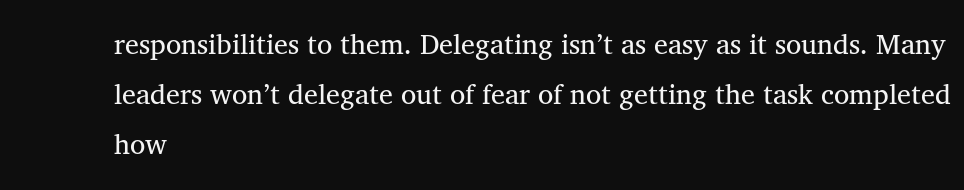responsibilities to them. Delegating isn’t as easy as it sounds. Many leaders won’t delegate out of fear of not getting the task completed how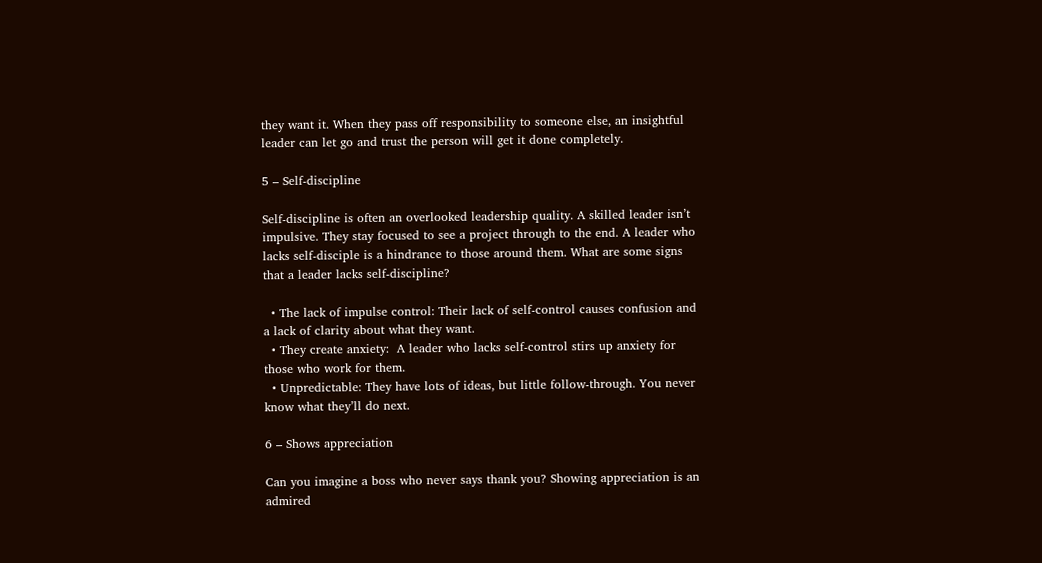they want it. When they pass off responsibility to someone else, an insightful leader can let go and trust the person will get it done completely.

5 – Self-discipline

Self-discipline is often an overlooked leadership quality. A skilled leader isn’t impulsive. They stay focused to see a project through to the end. A leader who lacks self-disciple is a hindrance to those around them. What are some signs that a leader lacks self-discipline?

  • The lack of impulse control: Their lack of self-control causes confusion and a lack of clarity about what they want.
  • They create anxiety:  A leader who lacks self-control stirs up anxiety for those who work for them.
  • Unpredictable: They have lots of ideas, but little follow-through. You never know what they’ll do next.

6 – Shows appreciation

Can you imagine a boss who never says thank you? Showing appreciation is an admired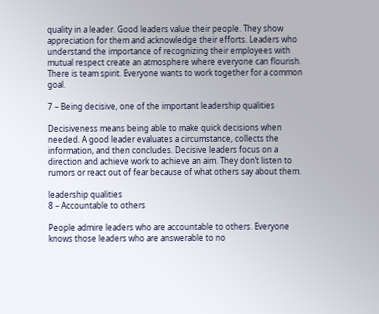quality in a leader. Good leaders value their people. They show appreciation for them and acknowledge their efforts. Leaders who understand the importance of recognizing their employees with mutual respect create an atmosphere where everyone can flourish. There is team spirit. Everyone wants to work together for a common goal.

7 – Being decisive, one of the important leadership qualities

Decisiveness means being able to make quick decisions when needed. A good leader evaluates a circumstance, collects the information, and then concludes. Decisive leaders focus on a direction and achieve work to achieve an aim. They don’t listen to rumors or react out of fear because of what others say about them.

leadership qualities
8 – Accountable to others

People admire leaders who are accountable to others. Everyone knows those leaders who are answerable to no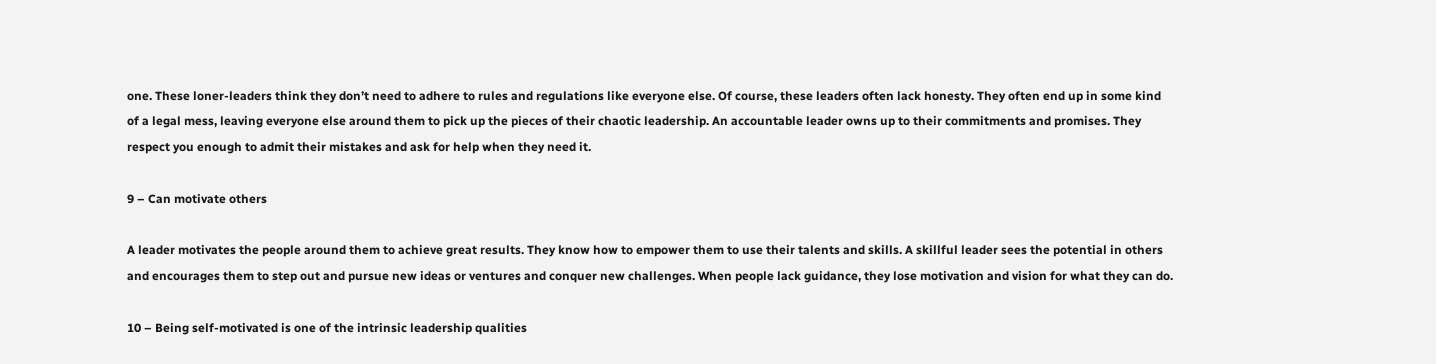one. These loner-leaders think they don’t need to adhere to rules and regulations like everyone else. Of course, these leaders often lack honesty. They often end up in some kind of a legal mess, leaving everyone else around them to pick up the pieces of their chaotic leadership. An accountable leader owns up to their commitments and promises. They respect you enough to admit their mistakes and ask for help when they need it.

9 – Can motivate others

A leader motivates the people around them to achieve great results. They know how to empower them to use their talents and skills. A skillful leader sees the potential in others and encourages them to step out and pursue new ideas or ventures and conquer new challenges. When people lack guidance, they lose motivation and vision for what they can do.

10 – Being self-motivated is one of the intrinsic leadership qualities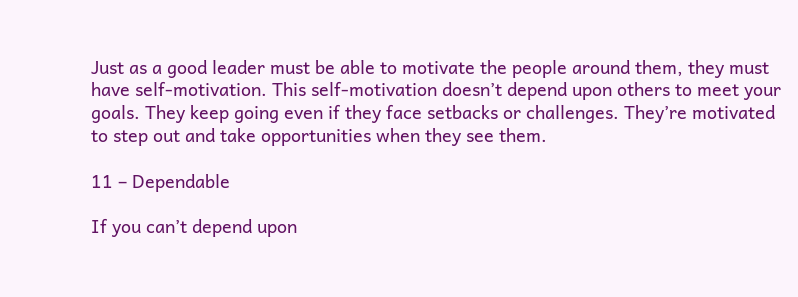Just as a good leader must be able to motivate the people around them, they must have self-motivation. This self-motivation doesn’t depend upon others to meet your goals. They keep going even if they face setbacks or challenges. They’re motivated to step out and take opportunities when they see them.

11 – Dependable

If you can’t depend upon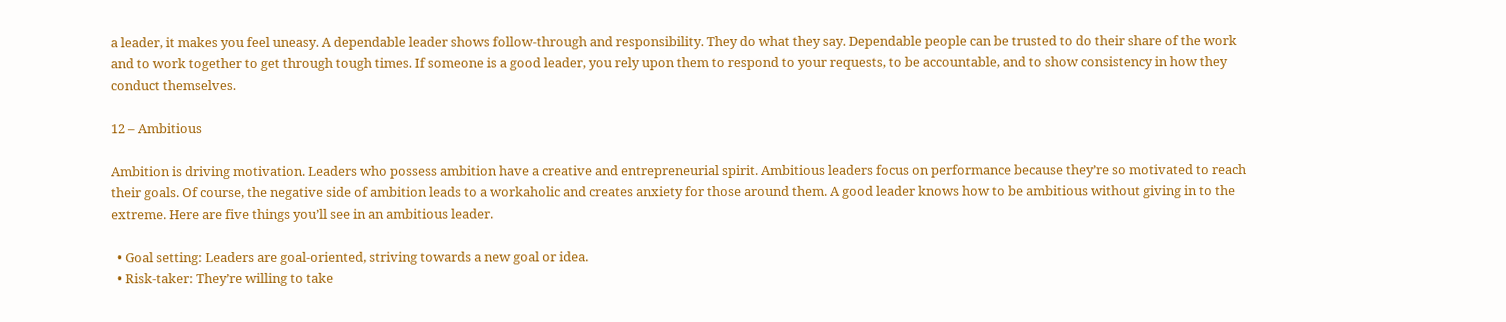a leader, it makes you feel uneasy. A dependable leader shows follow-through and responsibility. They do what they say. Dependable people can be trusted to do their share of the work and to work together to get through tough times. If someone is a good leader, you rely upon them to respond to your requests, to be accountable, and to show consistency in how they conduct themselves.

12 – Ambitious

Ambition is driving motivation. Leaders who possess ambition have a creative and entrepreneurial spirit. Ambitious leaders focus on performance because they’re so motivated to reach their goals. Of course, the negative side of ambition leads to a workaholic and creates anxiety for those around them. A good leader knows how to be ambitious without giving in to the extreme. Here are five things you’ll see in an ambitious leader.

  • Goal setting: Leaders are goal-oriented, striving towards a new goal or idea.
  • Risk-taker: They’re willing to take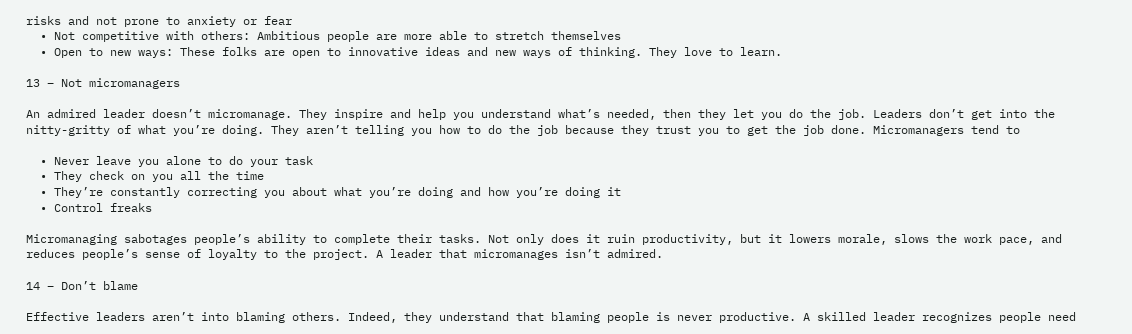risks and not prone to anxiety or fear
  • Not competitive with others: Ambitious people are more able to stretch themselves
  • Open to new ways: These folks are open to innovative ideas and new ways of thinking. They love to learn.

13 – Not micromanagers

An admired leader doesn’t micromanage. They inspire and help you understand what’s needed, then they let you do the job. Leaders don’t get into the nitty-gritty of what you’re doing. They aren’t telling you how to do the job because they trust you to get the job done. Micromanagers tend to

  • Never leave you alone to do your task
  • They check on you all the time
  • They’re constantly correcting you about what you’re doing and how you’re doing it
  • Control freaks

Micromanaging sabotages people’s ability to complete their tasks. Not only does it ruin productivity, but it lowers morale, slows the work pace, and reduces people’s sense of loyalty to the project. A leader that micromanages isn’t admired.

14 – Don’t blame

Effective leaders aren’t into blaming others. Indeed, they understand that blaming people is never productive. A skilled leader recognizes people need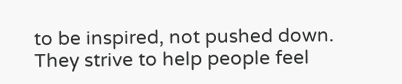to be inspired, not pushed down. They strive to help people feel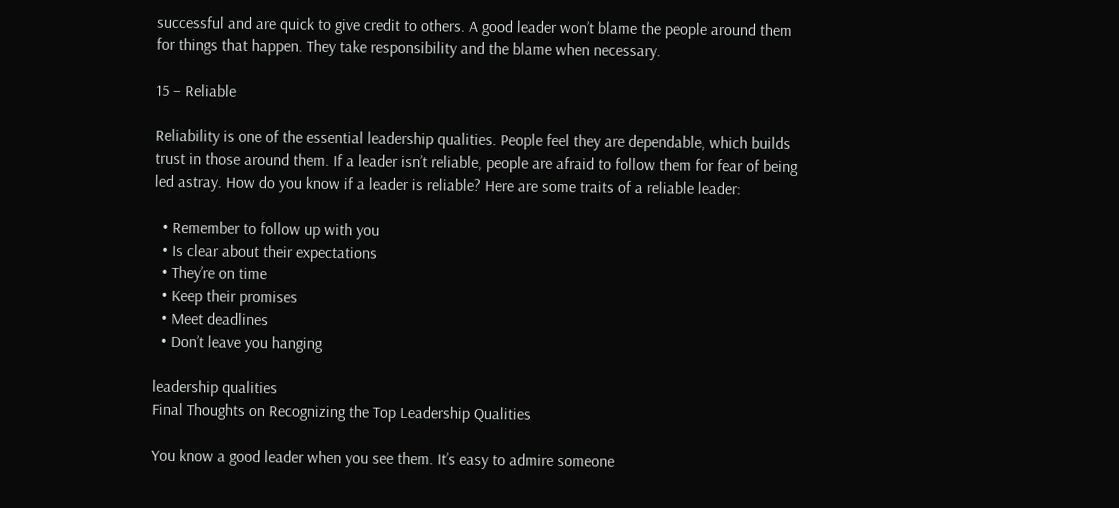successful and are quick to give credit to others. A good leader won’t blame the people around them for things that happen. They take responsibility and the blame when necessary.

15 – Reliable

Reliability is one of the essential leadership qualities. People feel they are dependable, which builds trust in those around them. If a leader isn’t reliable, people are afraid to follow them for fear of being led astray. How do you know if a leader is reliable? Here are some traits of a reliable leader:

  • Remember to follow up with you
  • Is clear about their expectations
  • They’re on time
  • Keep their promises
  • Meet deadlines
  • Don’t leave you hanging

leadership qualities
Final Thoughts on Recognizing the Top Leadership Qualities

You know a good leader when you see them. It’s easy to admire someone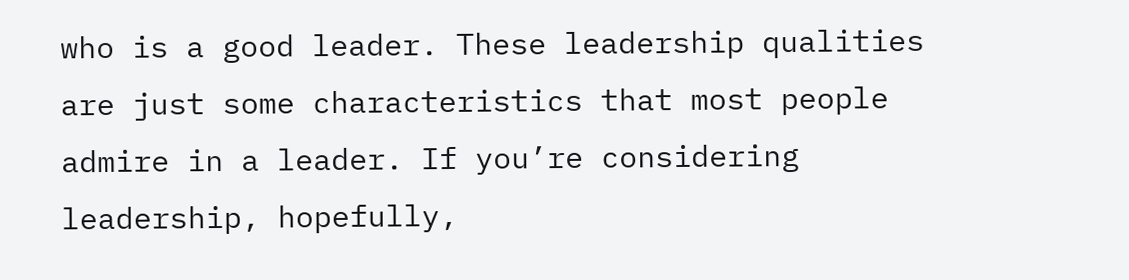who is a good leader. These leadership qualities are just some characteristics that most people admire in a leader. If you’re considering leadership, hopefully,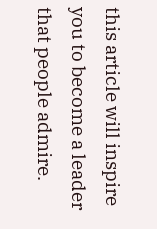this article will inspire you to become a leader that people admire.